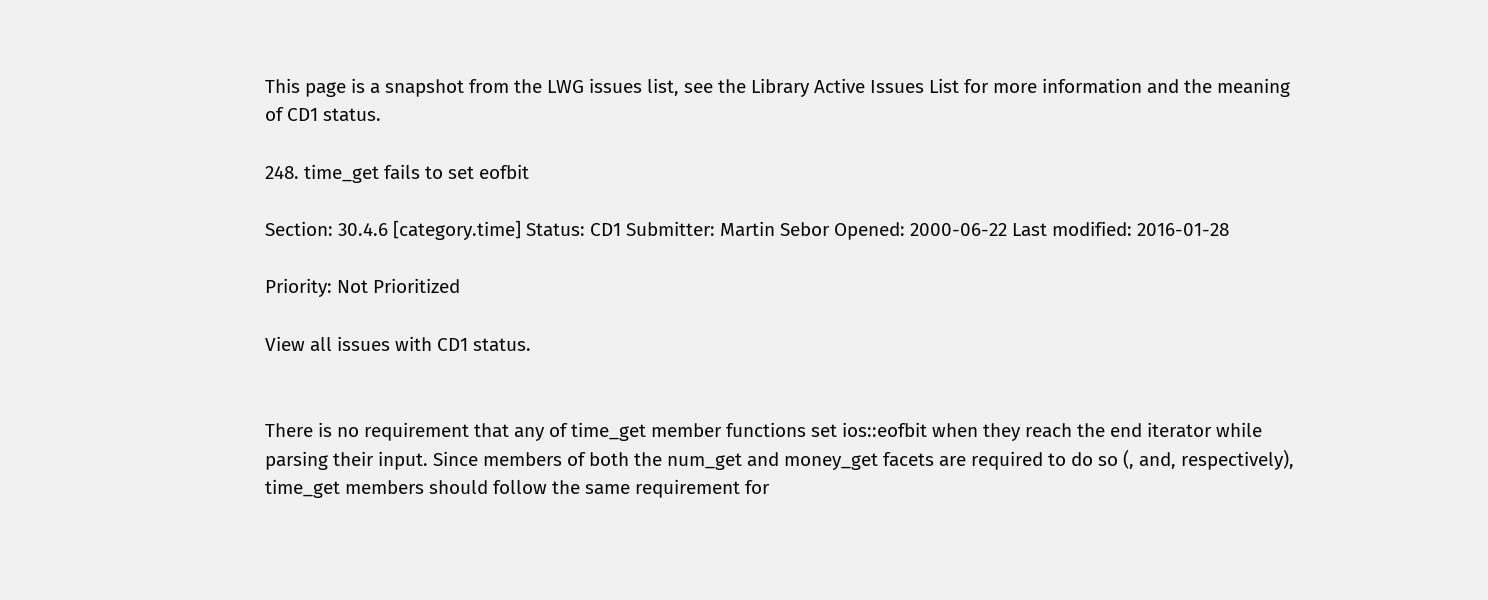This page is a snapshot from the LWG issues list, see the Library Active Issues List for more information and the meaning of CD1 status.

248. time_get fails to set eofbit

Section: 30.4.6 [category.time] Status: CD1 Submitter: Martin Sebor Opened: 2000-06-22 Last modified: 2016-01-28

Priority: Not Prioritized

View all issues with CD1 status.


There is no requirement that any of time_get member functions set ios::eofbit when they reach the end iterator while parsing their input. Since members of both the num_get and money_get facets are required to do so (, and, respectively), time_get members should follow the same requirement for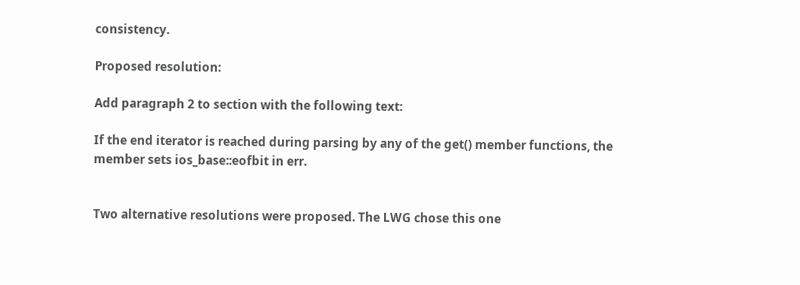consistency.

Proposed resolution:

Add paragraph 2 to section with the following text:

If the end iterator is reached during parsing by any of the get() member functions, the member sets ios_base::eofbit in err.


Two alternative resolutions were proposed. The LWG chose this one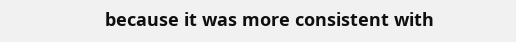because it was more consistent with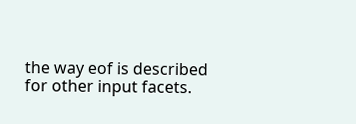the way eof is described for other input facets.